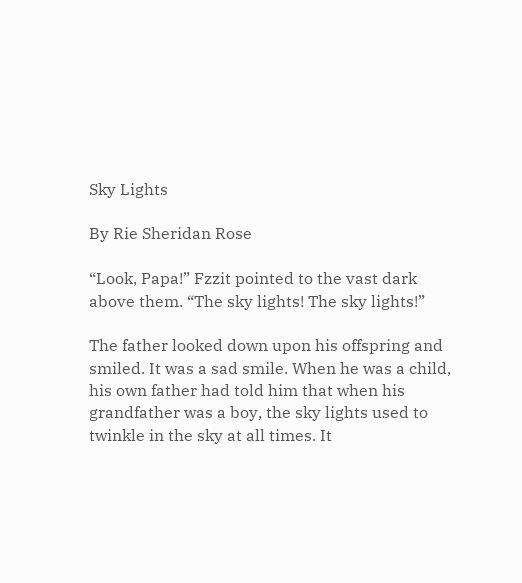Sky Lights

By Rie Sheridan Rose

“Look, Papa!” Fzzit pointed to the vast dark above them. “The sky lights! The sky lights!”

The father looked down upon his offspring and smiled. It was a sad smile. When he was a child, his own father had told him that when his grandfather was a boy, the sky lights used to twinkle in the sky at all times. It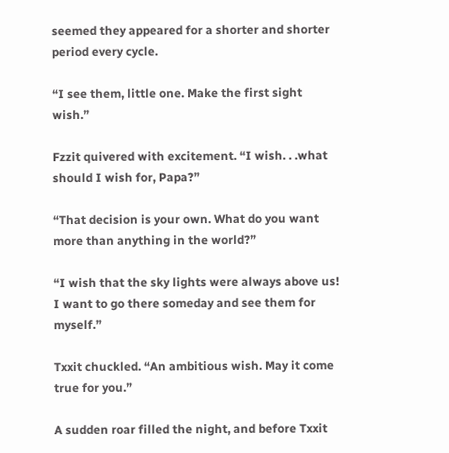seemed they appeared for a shorter and shorter period every cycle.

“I see them, little one. Make the first sight wish.”

Fzzit quivered with excitement. “I wish. . .what should I wish for, Papa?”

“That decision is your own. What do you want more than anything in the world?”

“I wish that the sky lights were always above us! I want to go there someday and see them for myself.”

Txxit chuckled. “An ambitious wish. May it come true for you.”

A sudden roar filled the night, and before Txxit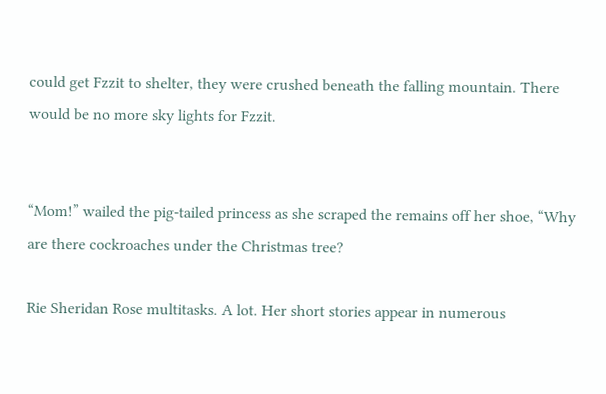could get Fzzit to shelter, they were crushed beneath the falling mountain. There would be no more sky lights for Fzzit.


“Mom!” wailed the pig-tailed princess as she scraped the remains off her shoe, “Why are there cockroaches under the Christmas tree?

Rie Sheridan Rose multitasks. A lot. Her short stories appear in numerous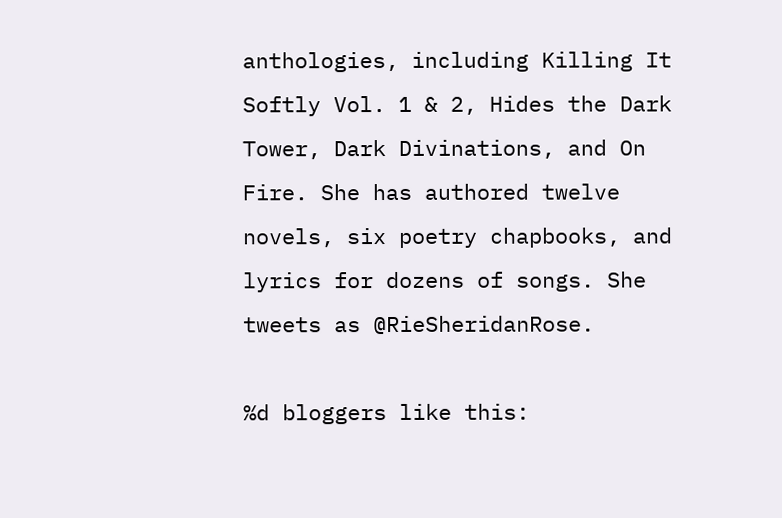anthologies, including Killing It Softly Vol. 1 & 2, Hides the Dark Tower, Dark Divinations, and On Fire. She has authored twelve novels, six poetry chapbooks, and lyrics for dozens of songs. She tweets as @RieSheridanRose.

%d bloggers like this: